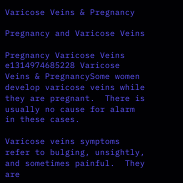Varicose Veins & Pregnancy

Pregnancy and Varicose Veins

Pregnancy Varicose Veins e1314974685228 Varicose Veins & PregnancySome women develop varicose veins while they are pregnant.  There is usually no cause for alarm in these cases.

Varicose veins symptoms refer to bulging, unsightly, and sometimes painful.  They are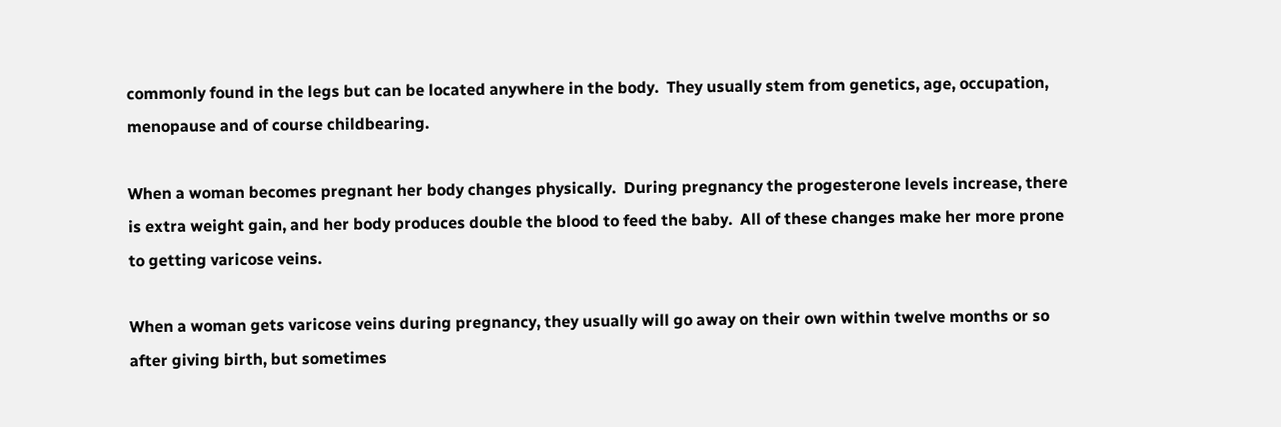commonly found in the legs but can be located anywhere in the body.  They usually stem from genetics, age, occupation, menopause and of course childbearing.

When a woman becomes pregnant her body changes physically.  During pregnancy the progesterone levels increase, there is extra weight gain, and her body produces double the blood to feed the baby.  All of these changes make her more prone to getting varicose veins.

When a woman gets varicose veins during pregnancy, they usually will go away on their own within twelve months or so after giving birth, but sometimes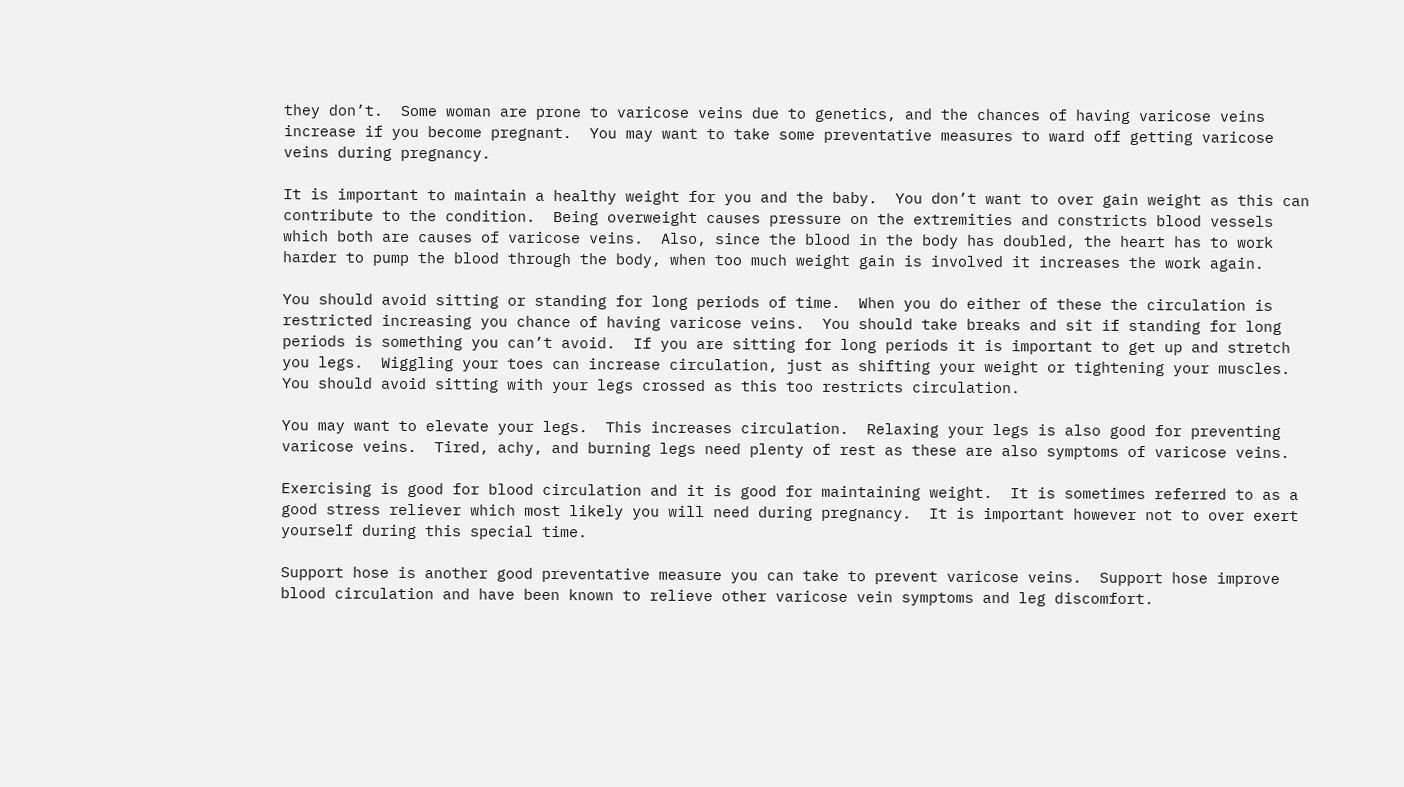they don’t.  Some woman are prone to varicose veins due to genetics, and the chances of having varicose veins increase if you become pregnant.  You may want to take some preventative measures to ward off getting varicose veins during pregnancy.

It is important to maintain a healthy weight for you and the baby.  You don’t want to over gain weight as this can contribute to the condition.  Being overweight causes pressure on the extremities and constricts blood vessels which both are causes of varicose veins.  Also, since the blood in the body has doubled, the heart has to work harder to pump the blood through the body, when too much weight gain is involved it increases the work again.

You should avoid sitting or standing for long periods of time.  When you do either of these the circulation is restricted increasing you chance of having varicose veins.  You should take breaks and sit if standing for long periods is something you can’t avoid.  If you are sitting for long periods it is important to get up and stretch you legs.  Wiggling your toes can increase circulation, just as shifting your weight or tightening your muscles.  You should avoid sitting with your legs crossed as this too restricts circulation.

You may want to elevate your legs.  This increases circulation.  Relaxing your legs is also good for preventing varicose veins.  Tired, achy, and burning legs need plenty of rest as these are also symptoms of varicose veins.

Exercising is good for blood circulation and it is good for maintaining weight.  It is sometimes referred to as a good stress reliever which most likely you will need during pregnancy.  It is important however not to over exert yourself during this special time.

Support hose is another good preventative measure you can take to prevent varicose veins.  Support hose improve blood circulation and have been known to relieve other varicose vein symptoms and leg discomfort.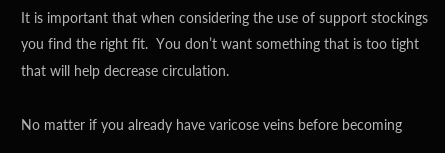It is important that when considering the use of support stockings you find the right fit.  You don’t want something that is too tight that will help decrease circulation.

No matter if you already have varicose veins before becoming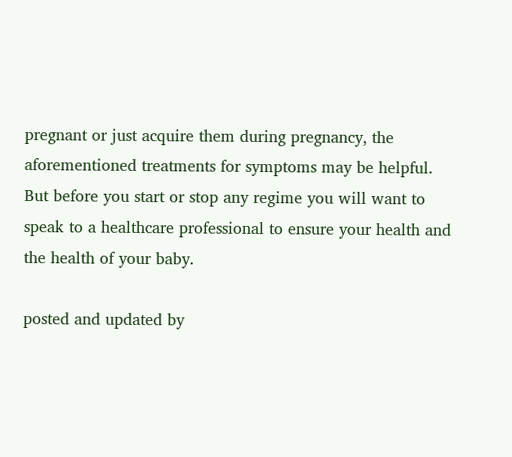pregnant or just acquire them during pregnancy, the aforementioned treatments for symptoms may be helpful.  But before you start or stop any regime you will want to speak to a healthcare professional to ensure your health and the health of your baby.

posted and updated by